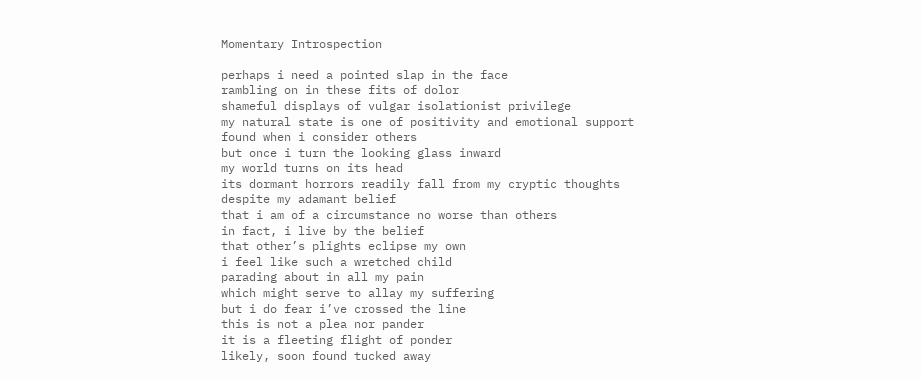Momentary Introspection

perhaps i need a pointed slap in the face
rambling on in these fits of dolor
shameful displays of vulgar isolationist privilege
my natural state is one of positivity and emotional support
found when i consider others
but once i turn the looking glass inward
my world turns on its head
its dormant horrors readily fall from my cryptic thoughts
despite my adamant belief
that i am of a circumstance no worse than others
in fact, i live by the belief
that other’s plights eclipse my own
i feel like such a wretched child
parading about in all my pain
which might serve to allay my suffering
but i do fear i’ve crossed the line
this is not a plea nor pander
it is a fleeting flight of ponder
likely, soon found tucked away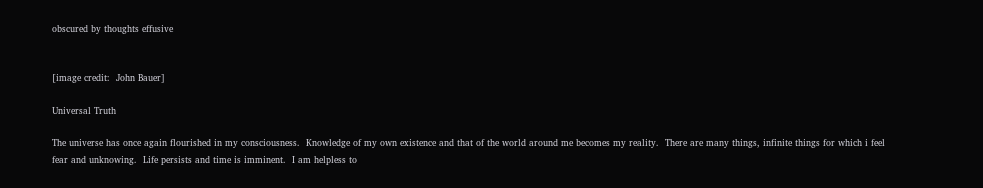obscured by thoughts effusive


[image credit:  John Bauer]

Universal Truth

The universe has once again flourished in my consciousness.  Knowledge of my own existence and that of the world around me becomes my reality.  There are many things, infinite things for which i feel fear and unknowing.  Life persists and time is imminent.  I am helpless to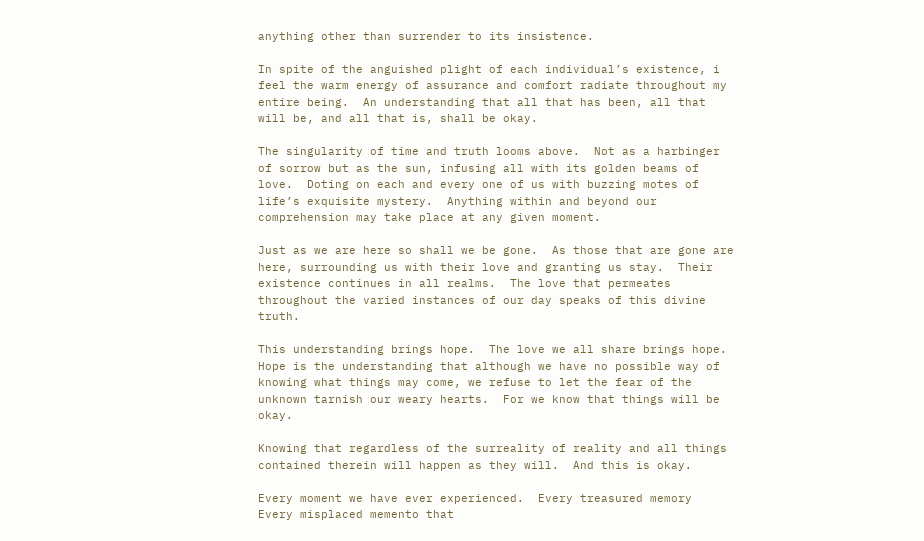anything other than surrender to its insistence.

In spite of the anguished plight of each individual’s existence, i feel the warm energy of assurance and comfort radiate throughout my entire being.  An understanding that all that has been, all that will be, and all that is, shall be okay.

The singularity of time and truth looms above.  Not as a harbinger of sorrow but as the sun, infusing all with its golden beams of love.  Doting on each and every one of us with buzzing motes of life’s exquisite mystery.  Anything within and beyond our comprehension may take place at any given moment.

Just as we are here so shall we be gone.  As those that are gone are here, surrounding us with their love and granting us stay.  Their existence continues in all realms.  The love that permeates throughout the varied instances of our day speaks of this divine truth.

This understanding brings hope.  The love we all share brings hope.  Hope is the understanding that although we have no possible way of knowing what things may come, we refuse to let the fear of the unknown tarnish our weary hearts.  For we know that things will be okay.

Knowing that regardless of the surreality of reality and all things contained therein will happen as they will.  And this is okay.

Every moment we have ever experienced.  Every treasured memory   Every misplaced memento that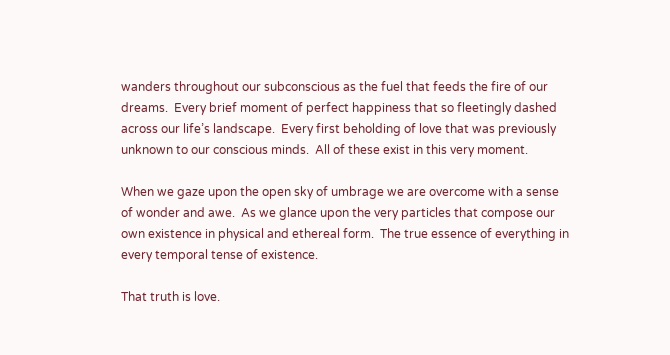wanders throughout our subconscious as the fuel that feeds the fire of our dreams.  Every brief moment of perfect happiness that so fleetingly dashed across our life’s landscape.  Every first beholding of love that was previously unknown to our conscious minds.  All of these exist in this very moment.

When we gaze upon the open sky of umbrage we are overcome with a sense of wonder and awe.  As we glance upon the very particles that compose our own existence in physical and ethereal form.  The true essence of everything in every temporal tense of existence.

That truth is love.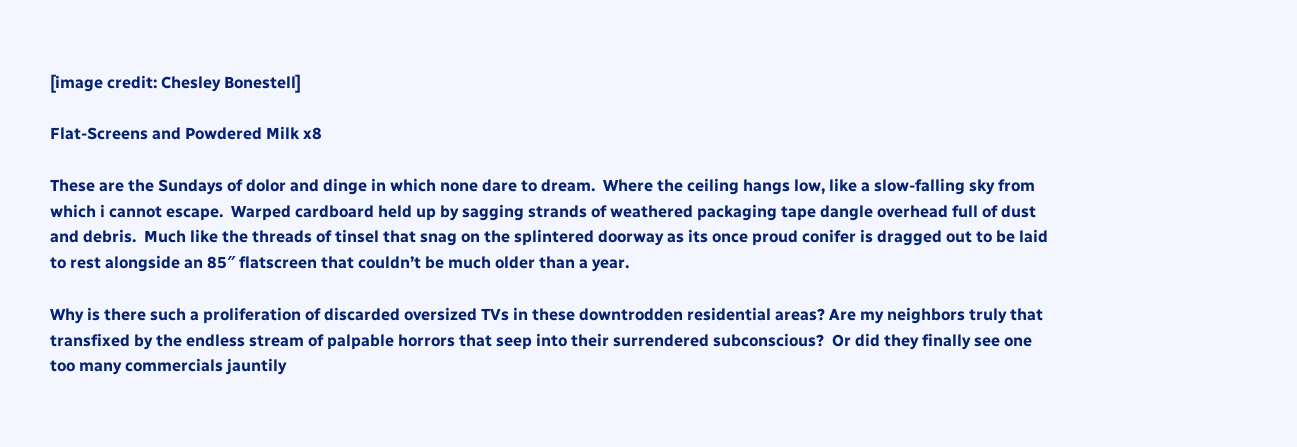[image credit: Chesley Bonestell]

Flat-Screens and Powdered Milk x8

These are the Sundays of dolor and dinge in which none dare to dream.  Where the ceiling hangs low, like a slow-falling sky from which i cannot escape.  Warped cardboard held up by sagging strands of weathered packaging tape dangle overhead full of dust and debris.  Much like the threads of tinsel that snag on the splintered doorway as its once proud conifer is dragged out to be laid to rest alongside an 85″ flatscreen that couldn’t be much older than a year.

Why is there such a proliferation of discarded oversized TVs in these downtrodden residential areas? Are my neighbors truly that transfixed by the endless stream of palpable horrors that seep into their surrendered subconscious?  Or did they finally see one too many commercials jauntily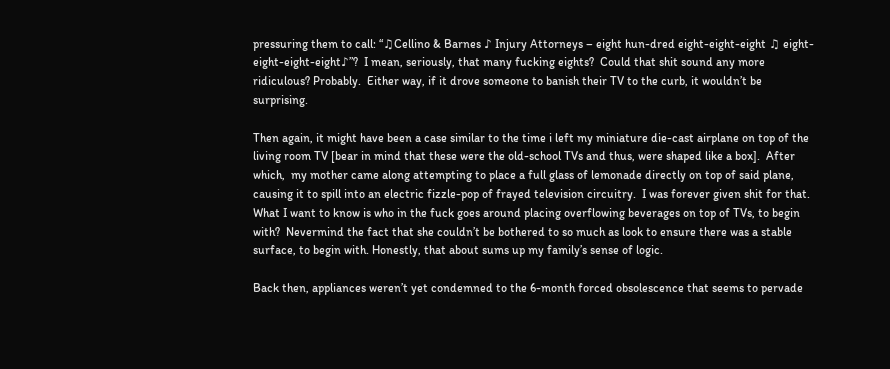pressuring them to call: “♫Cellino & Barnes ♪ Injury Attorneys – eight hun-dred eight-eight-eight ♫ eight-eight-eight-eight♪”?  I mean, seriously, that many fucking eights?  Could that shit sound any more ridiculous? Probably.  Either way, if it drove someone to banish their TV to the curb, it wouldn’t be surprising.

Then again, it might have been a case similar to the time i left my miniature die-cast airplane on top of the living room TV [bear in mind that these were the old-school TVs and thus, were shaped like a box].  After which,  my mother came along attempting to place a full glass of lemonade directly on top of said plane, causing it to spill into an electric fizzle-pop of frayed television circuitry.  I was forever given shit for that.  What I want to know is who in the fuck goes around placing overflowing beverages on top of TVs, to begin with?  Nevermind the fact that she couldn’t be bothered to so much as look to ensure there was a stable surface, to begin with. Honestly, that about sums up my family’s sense of logic.

Back then, appliances weren’t yet condemned to the 6-month forced obsolescence that seems to pervade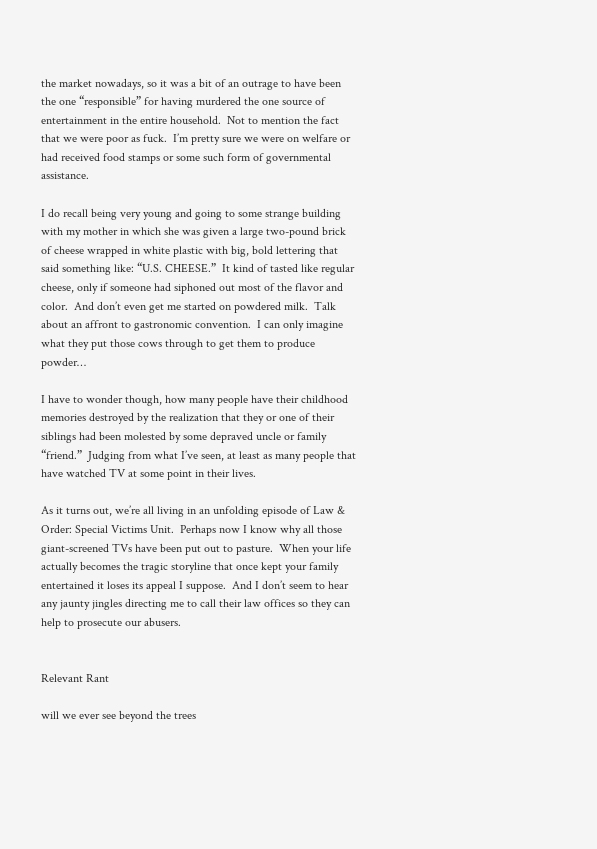the market nowadays, so it was a bit of an outrage to have been the one “responsible” for having murdered the one source of entertainment in the entire household.  Not to mention the fact that we were poor as fuck.  I’m pretty sure we were on welfare or had received food stamps or some such form of governmental assistance.

I do recall being very young and going to some strange building with my mother in which she was given a large two-pound brick of cheese wrapped in white plastic with big, bold lettering that said something like: “U.S. CHEESE.”  It kind of tasted like regular cheese, only if someone had siphoned out most of the flavor and color.  And don’t even get me started on powdered milk.  Talk about an affront to gastronomic convention.  I can only imagine what they put those cows through to get them to produce powder…

I have to wonder though, how many people have their childhood memories destroyed by the realization that they or one of their siblings had been molested by some depraved uncle or family “friend.”  Judging from what I’ve seen, at least as many people that have watched TV at some point in their lives.

As it turns out, we’re all living in an unfolding episode of Law & Order: Special Victims Unit.  Perhaps now I know why all those giant-screened TVs have been put out to pasture.  When your life actually becomes the tragic storyline that once kept your family entertained it loses its appeal I suppose.  And I don’t seem to hear any jaunty jingles directing me to call their law offices so they can help to prosecute our abusers.


Relevant Rant

will we ever see beyond the trees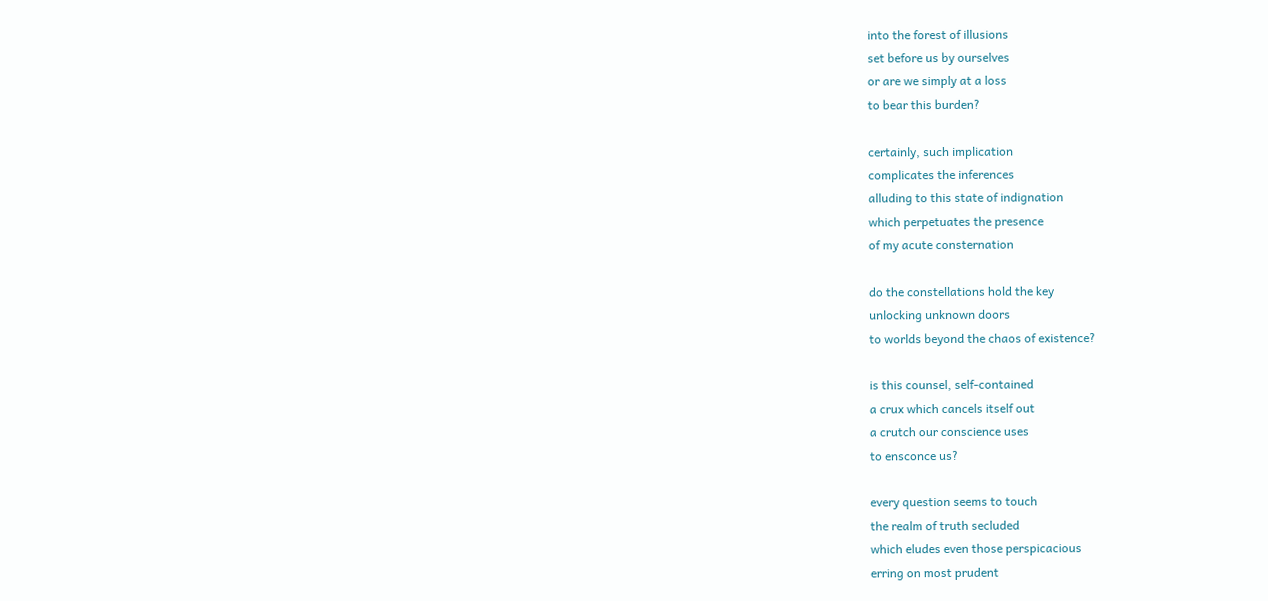into the forest of illusions
set before us by ourselves
or are we simply at a loss
to bear this burden?

certainly, such implication
complicates the inferences
alluding to this state of indignation
which perpetuates the presence
of my acute consternation

do the constellations hold the key
unlocking unknown doors
to worlds beyond the chaos of existence?

is this counsel, self-contained
a crux which cancels itself out
a crutch our conscience uses
to ensconce us?

every question seems to touch
the realm of truth secluded
which eludes even those perspicacious
erring on most prudent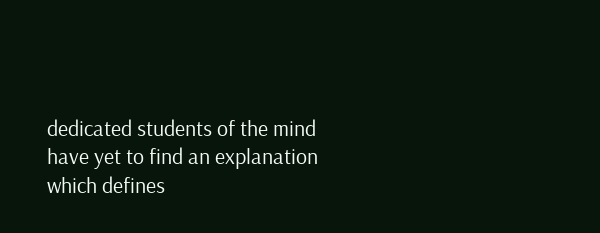dedicated students of the mind
have yet to find an explanation
which defines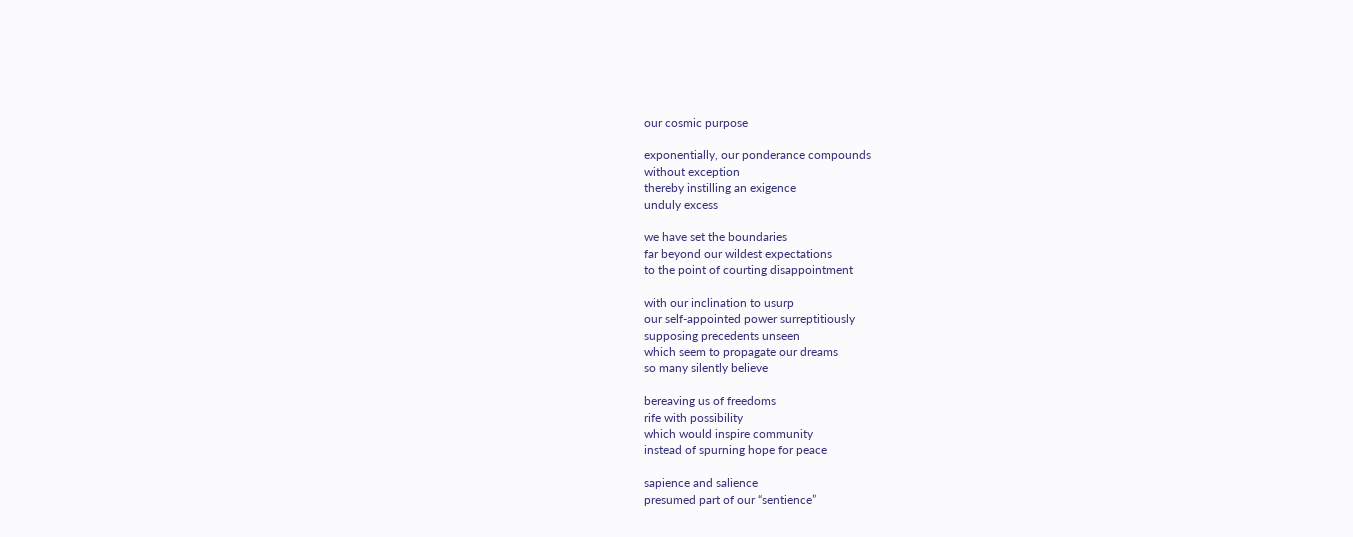our cosmic purpose

exponentially, our ponderance compounds
without exception
thereby instilling an exigence
unduly excess

we have set the boundaries
far beyond our wildest expectations
to the point of courting disappointment

with our inclination to usurp
our self-appointed power surreptitiously
supposing precedents unseen
which seem to propagate our dreams
so many silently believe

bereaving us of freedoms
rife with possibility
which would inspire community
instead of spurning hope for peace

sapience and salience
presumed part of our “sentience”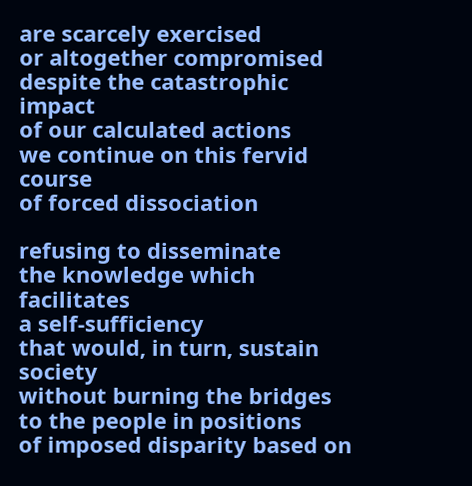are scarcely exercised
or altogether compromised
despite the catastrophic impact
of our calculated actions
we continue on this fervid course
of forced dissociation

refusing to disseminate
the knowledge which facilitates
a self-sufficiency
that would, in turn, sustain society
without burning the bridges
to the people in positions
of imposed disparity based on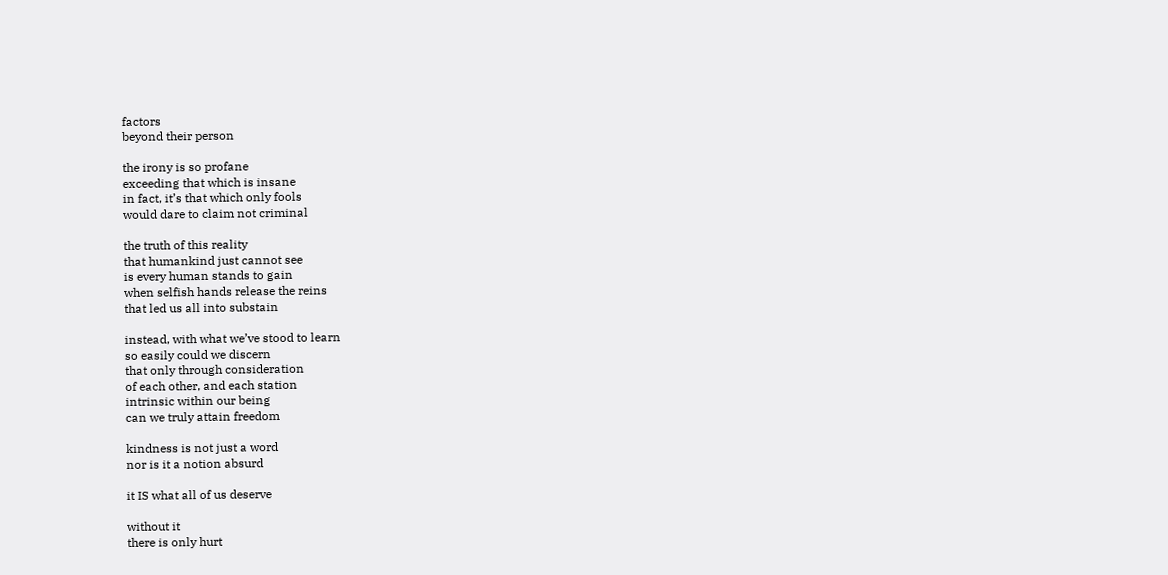factors
beyond their person

the irony is so profane
exceeding that which is insane
in fact, it’s that which only fools
would dare to claim not criminal

the truth of this reality
that humankind just cannot see
is every human stands to gain
when selfish hands release the reins
that led us all into substain

instead, with what we’ve stood to learn
so easily could we discern
that only through consideration
of each other, and each station
intrinsic within our being
can we truly attain freedom

kindness is not just a word
nor is it a notion absurd

it IS what all of us deserve

without it
there is only hurt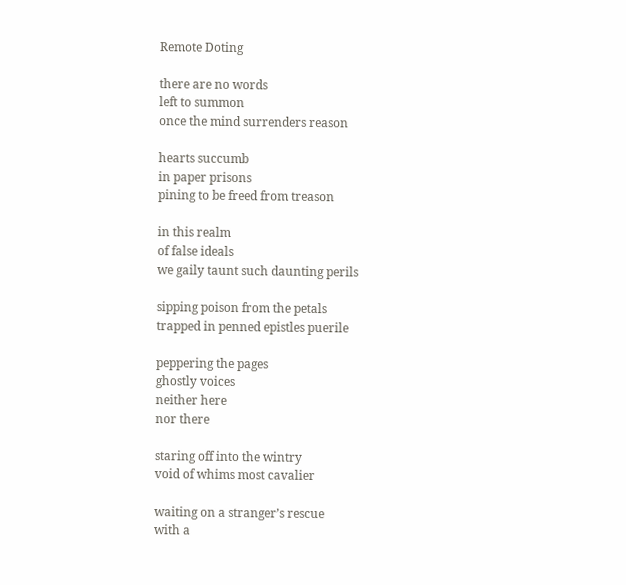Remote Doting

there are no words
left to summon
once the mind surrenders reason

hearts succumb
in paper prisons
pining to be freed from treason

in this realm
of false ideals
we gaily taunt such daunting perils

sipping poison from the petals
trapped in penned epistles puerile

peppering the pages
ghostly voices
neither here
nor there

staring off into the wintry
void of whims most cavalier

waiting on a stranger’s rescue
with a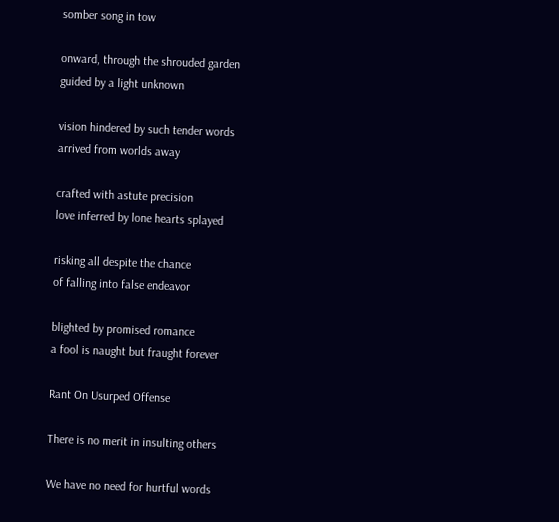somber song in tow

onward, through the shrouded garden
guided by a light unknown

vision hindered by such tender words
arrived from worlds away

crafted with astute precision
love inferred by lone hearts splayed

risking all despite the chance
of falling into false endeavor

blighted by promised romance
a fool is naught but fraught forever

Rant On Usurped Offense

There is no merit in insulting others

We have no need for hurtful words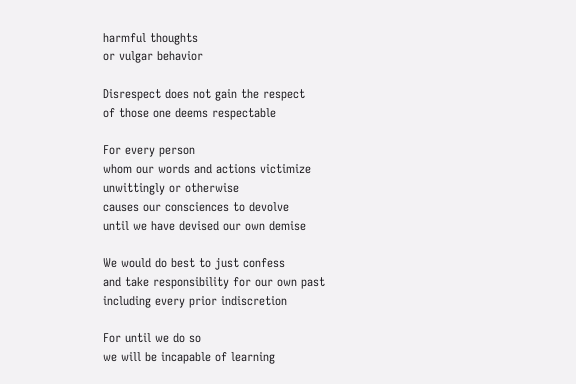harmful thoughts
or vulgar behavior

Disrespect does not gain the respect
of those one deems respectable

For every person
whom our words and actions victimize
unwittingly or otherwise
causes our consciences to devolve
until we have devised our own demise

We would do best to just confess
and take responsibility for our own past
including every prior indiscretion

For until we do so
we will be incapable of learning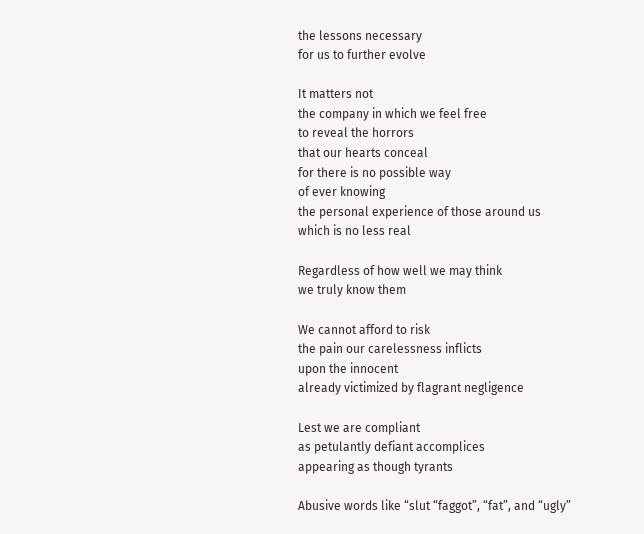the lessons necessary
for us to further evolve

It matters not
the company in which we feel free
to reveal the horrors
that our hearts conceal
for there is no possible way
of ever knowing
the personal experience of those around us
which is no less real

Regardless of how well we may think
we truly know them

We cannot afford to risk
the pain our carelessness inflicts
upon the innocent
already victimized by flagrant negligence

Lest we are compliant
as petulantly defiant accomplices
appearing as though tyrants

Abusive words like “slut “faggot”, “fat”, and “ugly”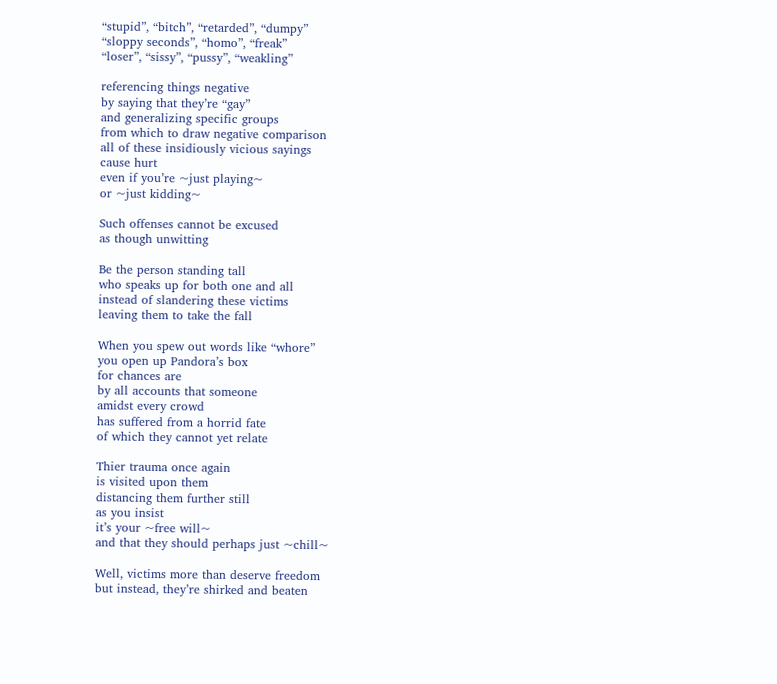“stupid”, “bitch”, “retarded”, “dumpy”
“sloppy seconds”, “homo”, “freak”
“loser”, “sissy”, “pussy”, “weakling”

referencing things negative
by saying that they’re “gay”
and generalizing specific groups
from which to draw negative comparison
all of these insidiously vicious sayings
cause hurt
even if you’re ~just playing~
or ~just kidding~

Such offenses cannot be excused
as though unwitting

Be the person standing tall
who speaks up for both one and all
instead of slandering these victims
leaving them to take the fall

When you spew out words like “whore”
you open up Pandora’s box
for chances are
by all accounts that someone
amidst every crowd
has suffered from a horrid fate
of which they cannot yet relate

Thier trauma once again
is visited upon them
distancing them further still
as you insist
it’s your ~free will~
and that they should perhaps just ~chill~

Well, victims more than deserve freedom
but instead, they’re shirked and beaten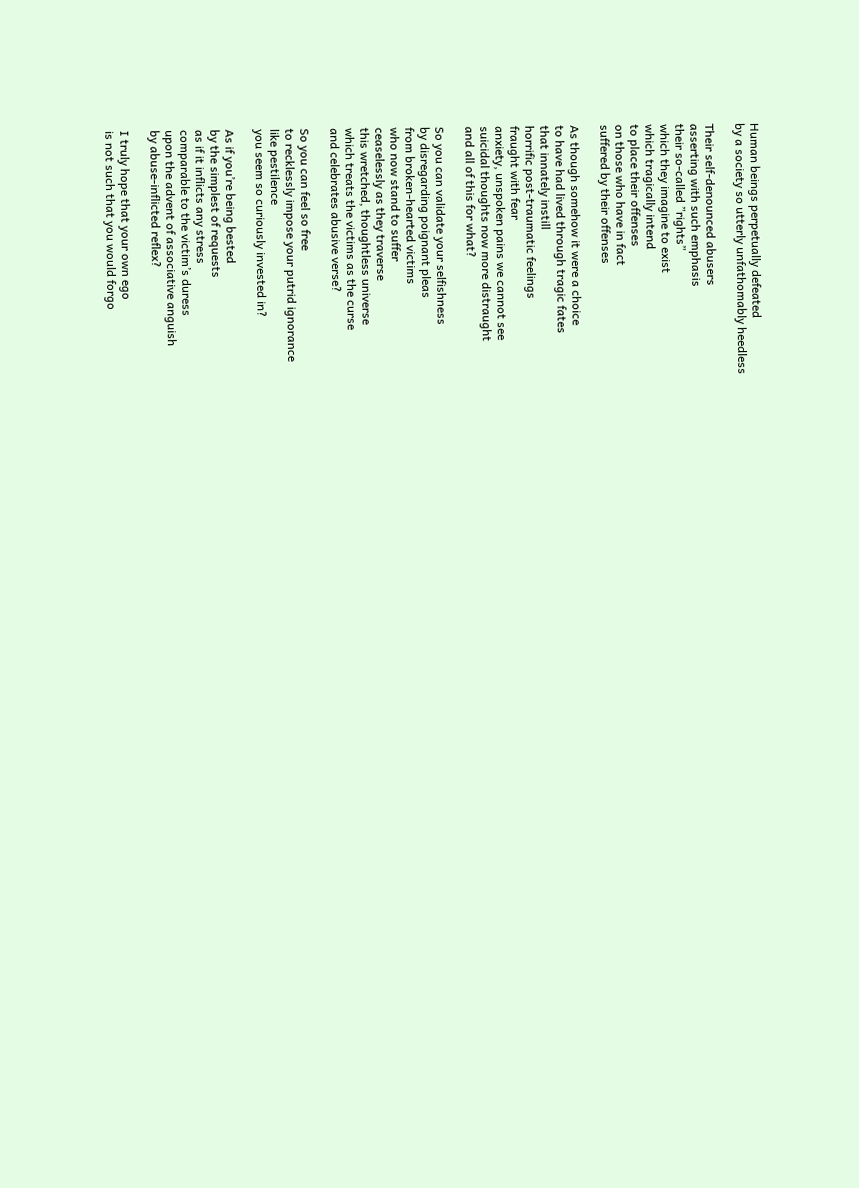Human beings perpetually defeated
by a society so utterly unfathomably heedless

Their self-denounced abusers
asserting with such emphasis
their so-called ”rights”
which they imagine to exist
which tragically intend
to place their offenses
on those who have in fact
suffered by their offenses

As though somehow it were a choice
to have had lived through tragic fates
that innately instill
horrific post-traumatic feelings
fraught with fear
anxiety, unspoken pains we cannot see
suicidal thoughts now more distraught
and all of this for what?

So you can validate your selfishness
by disregarding poignant pleas
from broken-hearted victims
who now stand to suffer
ceaselessly as they traverse
this wretched, thoughtless universe
which treats the victims as the curse
and celebrates abusive verse?

So you can feel so free
to recklessly impose your putrid ignorance
like pestilence
you seem so curiously invested in?

As if you’re being bested
by the simplest of requests
as if it inflicts any stress
comparable to the victim’s duress
upon the advent of associative anguish
by abuse-inflicted reflex?

I truly hope that your own ego
is not such that you would forgo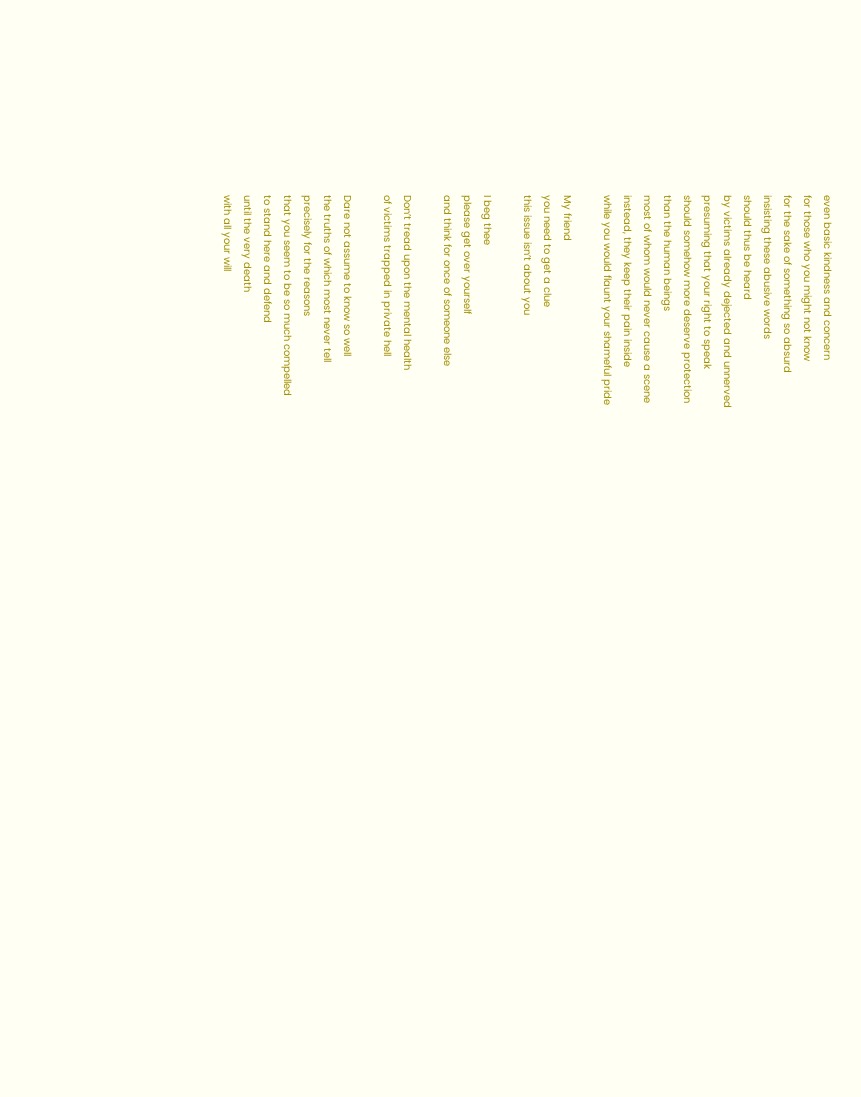even basic kindness and concern
for those who you might not know
for the sake of something so absurd
insisting these abusive words
should thus be heard
by victims already dejected and unnerved
presuming that your right to speak
should somehow more deserve protection
than the human beings
most of whom would never cause a scene
instead, they keep their pain inside
while you would flaunt your shameful pride

My friend
you need to get a clue
this issue isn’t about you

I beg thee
please get over yourself
and think for once of someone else

Don’t tread upon the mental health
of victims trapped in private hell

Dare not assume to know so well
the truths of which most never tell
precisely for the reasons
that you seem to be so much compelled
to stand here and defend
until the very death
with all your will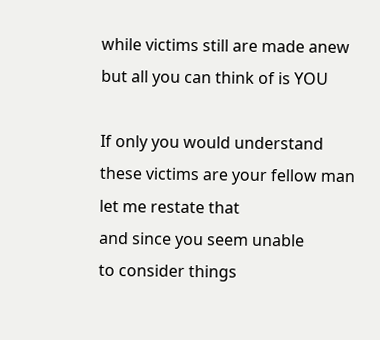while victims still are made anew
but all you can think of is YOU

If only you would understand
these victims are your fellow man
let me restate that
and since you seem unable
to consider things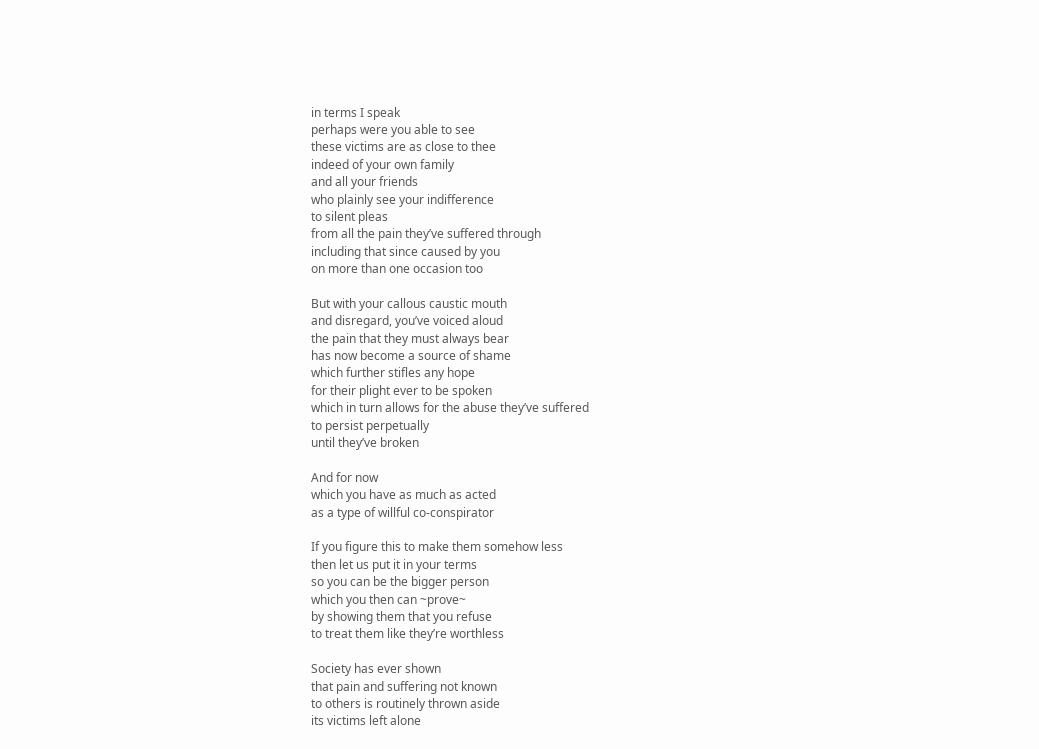in terms I speak
perhaps were you able to see
these victims are as close to thee
indeed of your own family
and all your friends
who plainly see your indifference
to silent pleas
from all the pain they’ve suffered through
including that since caused by you
on more than one occasion too

But with your callous caustic mouth
and disregard, you’ve voiced aloud
the pain that they must always bear
has now become a source of shame
which further stifles any hope
for their plight ever to be spoken
which in turn allows for the abuse they’ve suffered
to persist perpetually
until they’ve broken

And for now
which you have as much as acted
as a type of willful co-conspirator

If you figure this to make them somehow less
then let us put it in your terms
so you can be the bigger person
which you then can ~prove~
by showing them that you refuse
to treat them like they’re worthless

Society has ever shown
that pain and suffering not known
to others is routinely thrown aside
its victims left alone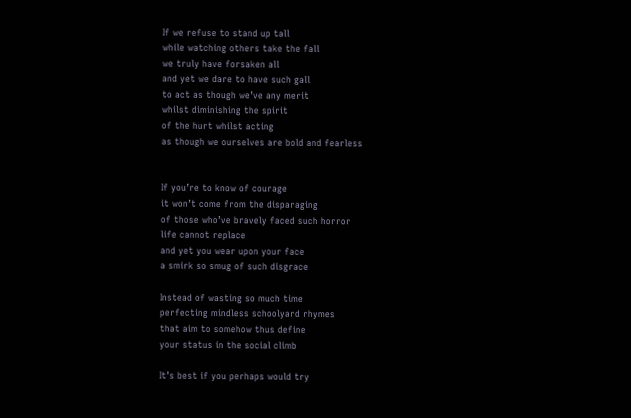If we refuse to stand up tall
while watching others take the fall
we truly have forsaken all
and yet we dare to have such gall
to act as though we’ve any merit
whilst diminishing the spirit
of the hurt whilst acting
as though we ourselves are bold and fearless


If you’re to know of courage
it won’t come from the disparaging
of those who’ve bravely faced such horror
life cannot replace
and yet you wear upon your face
a smirk so smug of such disgrace

Instead of wasting so much time
perfecting mindless schoolyard rhymes
that aim to somehow thus define
your status in the social climb

It’s best if you perhaps would try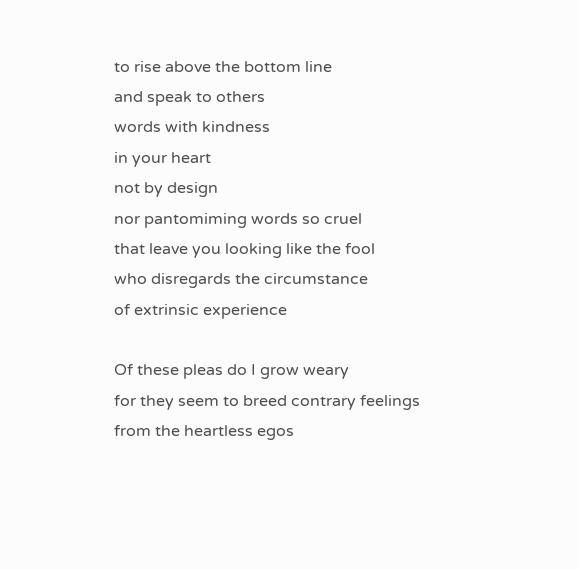to rise above the bottom line
and speak to others
words with kindness
in your heart
not by design
nor pantomiming words so cruel
that leave you looking like the fool
who disregards the circumstance
of extrinsic experience

Of these pleas do I grow weary
for they seem to breed contrary feelings
from the heartless egos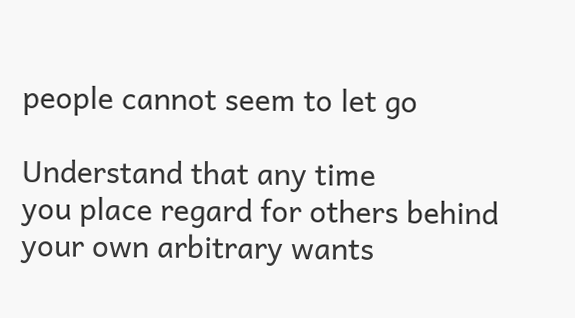people cannot seem to let go

Understand that any time
you place regard for others behind
your own arbitrary wants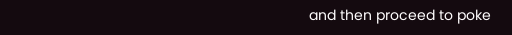and then proceed to poke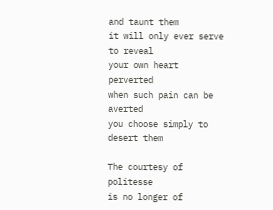and taunt them
it will only ever serve to reveal
your own heart perverted
when such pain can be averted
you choose simply to desert them

The courtesy of politesse
is no longer of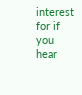interest
for if you hear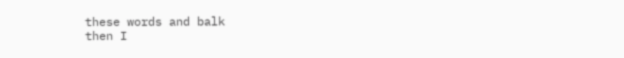these words and balk
then I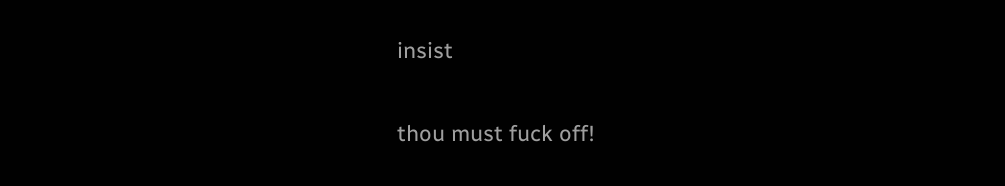insist

thou must fuck off!